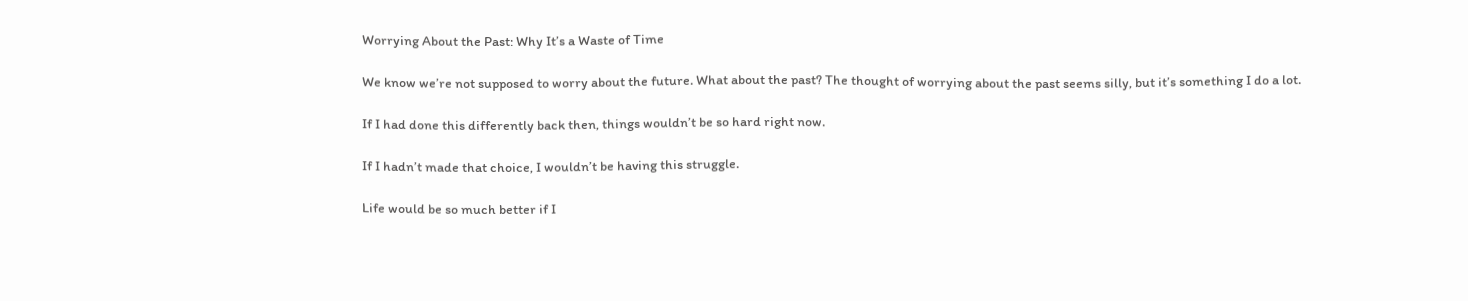Worrying About the Past: Why It’s a Waste of Time

We know we’re not supposed to worry about the future. What about the past? The thought of worrying about the past seems silly, but it’s something I do a lot.

If I had done this differently back then, things wouldn’t be so hard right now.

If I hadn’t made that choice, I wouldn’t be having this struggle.

Life would be so much better if I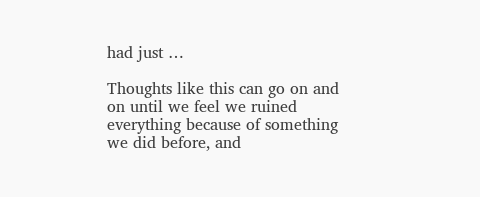had just …

Thoughts like this can go on and on until we feel we ruined everything because of something we did before, and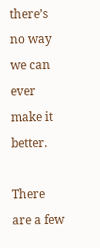there’s no way we can ever make it better.

There are a few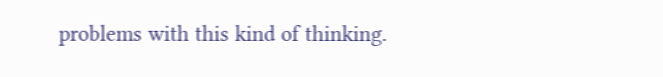problems with this kind of thinking.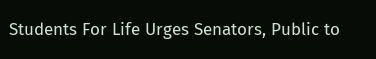Students For Life Urges Senators, Public to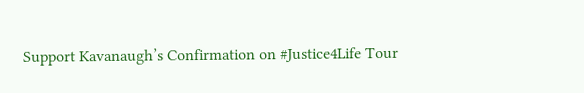Support Kavanaugh’s Confirmation on #Justice4Life Tour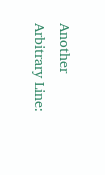Another Arbitrary Line: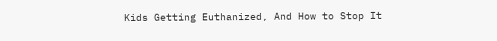Kids Getting Euthanized, And How to Stop It